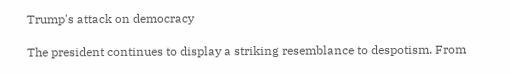Trump's attack on democracy

The president continues to display a striking resemblance to despotism. From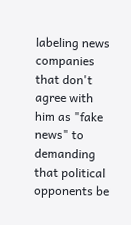labeling news companies that don't agree with him as "fake news" to demanding that political opponents be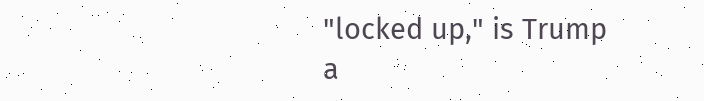"locked up," is Trump a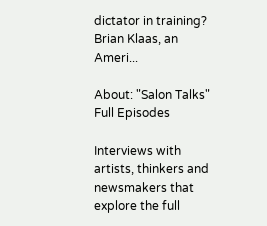dictator in training? Brian Klaas, an Ameri...

About: "Salon Talks" Full Episodes

Interviews with artists, thinkers and newsmakers that explore the full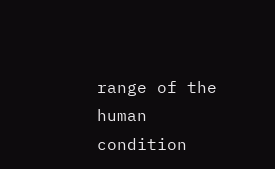range of the human condition